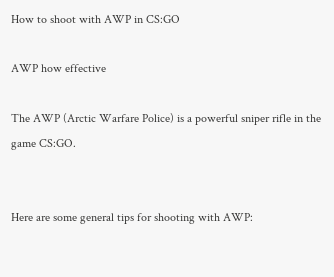How to shoot with AWP in CS:GO

AWP how effective

The AWP (Arctic Warfare Police) is a powerful sniper rifle in the game CS:GO.


Here are some general tips for shooting with AWP: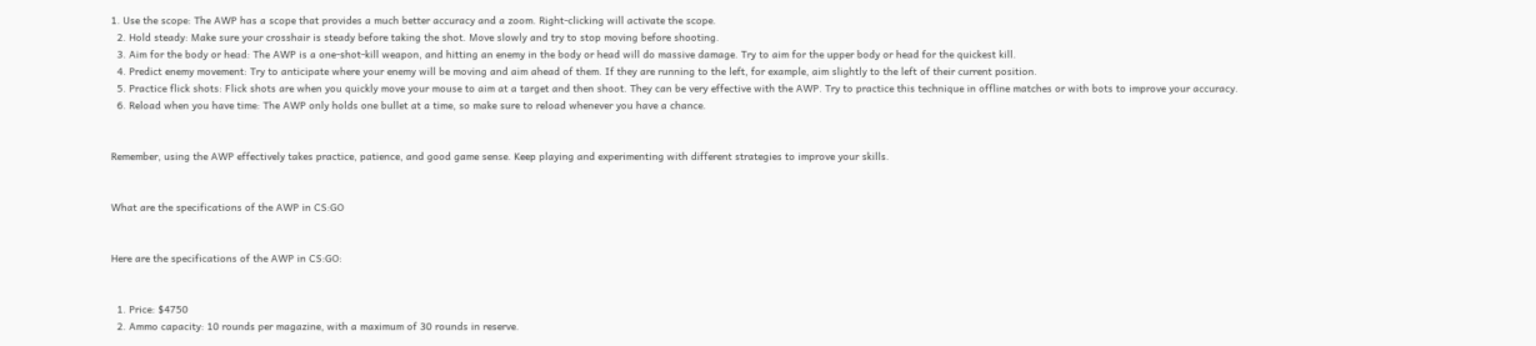1. Use the scope: The AWP has a scope that provides a much better accuracy and a zoom. Right-clicking will activate the scope.
  2. Hold steady: Make sure your crosshair is steady before taking the shot. Move slowly and try to stop moving before shooting.
  3. Aim for the body or head: The AWP is a one-shot-kill weapon, and hitting an enemy in the body or head will do massive damage. Try to aim for the upper body or head for the quickest kill.
  4. Predict enemy movement: Try to anticipate where your enemy will be moving and aim ahead of them. If they are running to the left, for example, aim slightly to the left of their current position.
  5. Practice flick shots: Flick shots are when you quickly move your mouse to aim at a target and then shoot. They can be very effective with the AWP. Try to practice this technique in offline matches or with bots to improve your accuracy.
  6. Reload when you have time: The AWP only holds one bullet at a time, so make sure to reload whenever you have a chance.


Remember, using the AWP effectively takes practice, patience, and good game sense. Keep playing and experimenting with different strategies to improve your skills.


What are the specifications of the AWP in CS:GO


Here are the specifications of the AWP in CS:GO:


  1. Price: $4750
  2. Ammo capacity: 10 rounds per magazine, with a maximum of 30 rounds in reserve.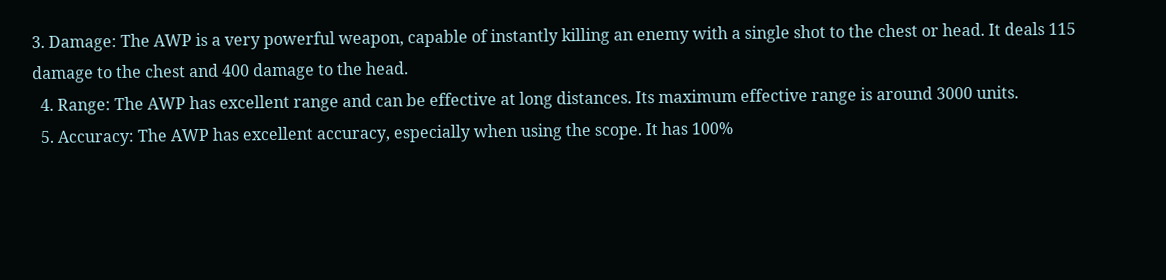3. Damage: The AWP is a very powerful weapon, capable of instantly killing an enemy with a single shot to the chest or head. It deals 115 damage to the chest and 400 damage to the head.
  4. Range: The AWP has excellent range and can be effective at long distances. Its maximum effective range is around 3000 units.
  5. Accuracy: The AWP has excellent accuracy, especially when using the scope. It has 100%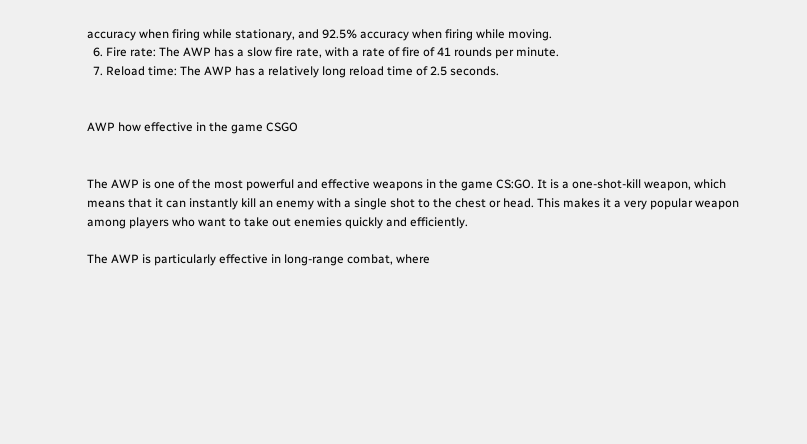accuracy when firing while stationary, and 92.5% accuracy when firing while moving.
  6. Fire rate: The AWP has a slow fire rate, with a rate of fire of 41 rounds per minute.
  7. Reload time: The AWP has a relatively long reload time of 2.5 seconds.


AWP how effective in the game CSGO


The AWP is one of the most powerful and effective weapons in the game CS:GO. It is a one-shot-kill weapon, which means that it can instantly kill an enemy with a single shot to the chest or head. This makes it a very popular weapon among players who want to take out enemies quickly and efficiently.

The AWP is particularly effective in long-range combat, where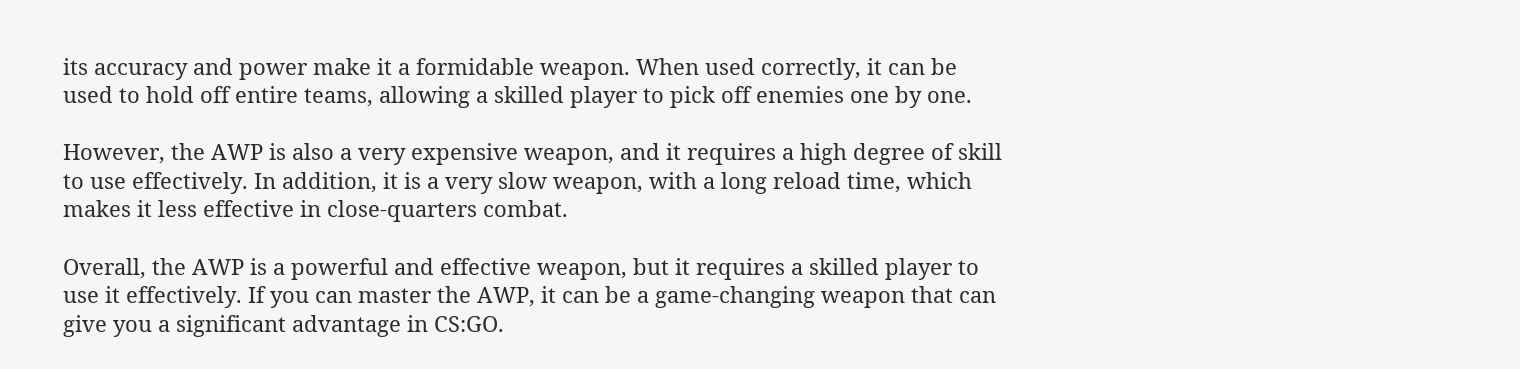its accuracy and power make it a formidable weapon. When used correctly, it can be used to hold off entire teams, allowing a skilled player to pick off enemies one by one.

However, the AWP is also a very expensive weapon, and it requires a high degree of skill to use effectively. In addition, it is a very slow weapon, with a long reload time, which makes it less effective in close-quarters combat.

Overall, the AWP is a powerful and effective weapon, but it requires a skilled player to use it effectively. If you can master the AWP, it can be a game-changing weapon that can give you a significant advantage in CS:GO.